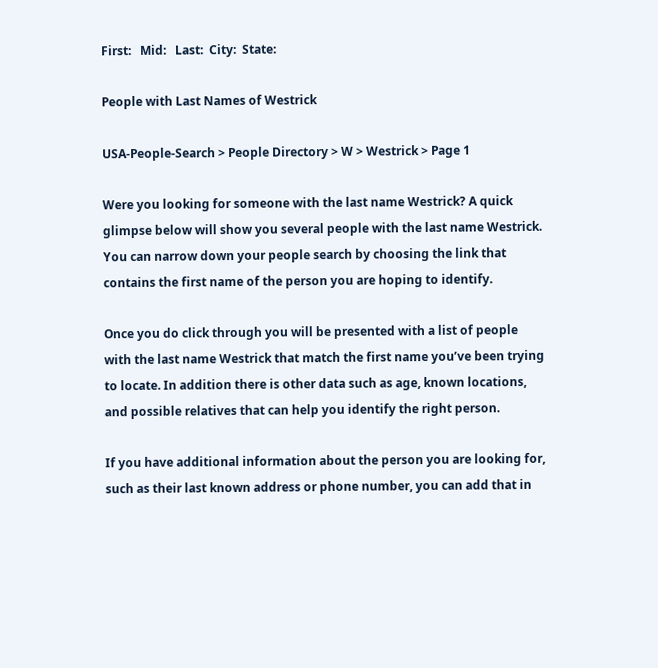First:   Mid:   Last:  City:  State:

People with Last Names of Westrick

USA-People-Search > People Directory > W > Westrick > Page 1

Were you looking for someone with the last name Westrick? A quick glimpse below will show you several people with the last name Westrick. You can narrow down your people search by choosing the link that contains the first name of the person you are hoping to identify.

Once you do click through you will be presented with a list of people with the last name Westrick that match the first name you’ve been trying to locate. In addition there is other data such as age, known locations, and possible relatives that can help you identify the right person.

If you have additional information about the person you are looking for, such as their last known address or phone number, you can add that in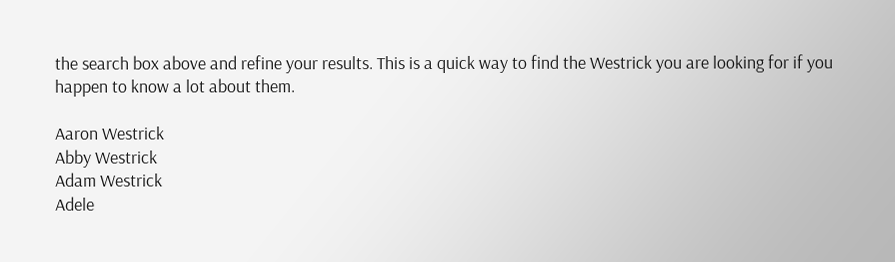the search box above and refine your results. This is a quick way to find the Westrick you are looking for if you happen to know a lot about them.

Aaron Westrick
Abby Westrick
Adam Westrick
Adele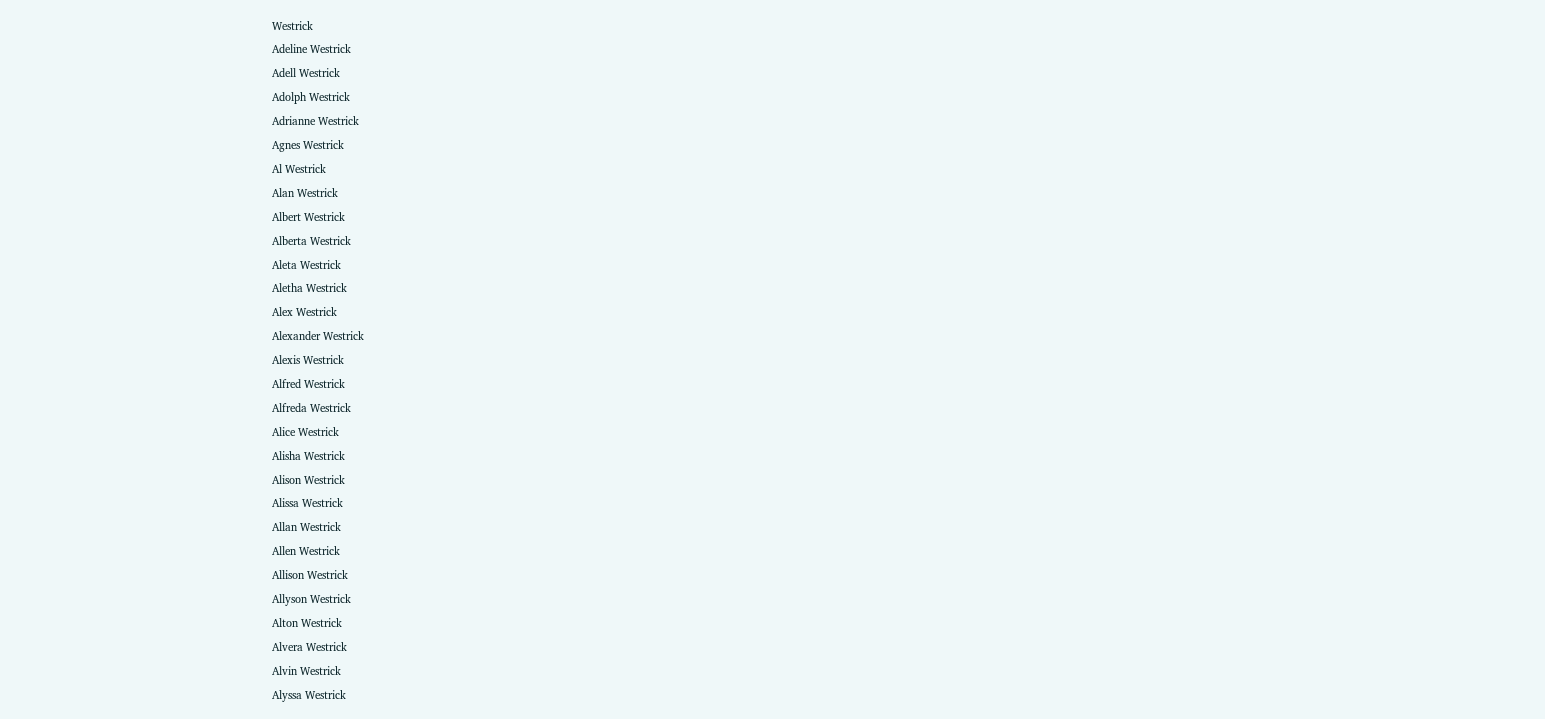Westrick
Adeline Westrick
Adell Westrick
Adolph Westrick
Adrianne Westrick
Agnes Westrick
Al Westrick
Alan Westrick
Albert Westrick
Alberta Westrick
Aleta Westrick
Aletha Westrick
Alex Westrick
Alexander Westrick
Alexis Westrick
Alfred Westrick
Alfreda Westrick
Alice Westrick
Alisha Westrick
Alison Westrick
Alissa Westrick
Allan Westrick
Allen Westrick
Allison Westrick
Allyson Westrick
Alton Westrick
Alvera Westrick
Alvin Westrick
Alyssa Westrick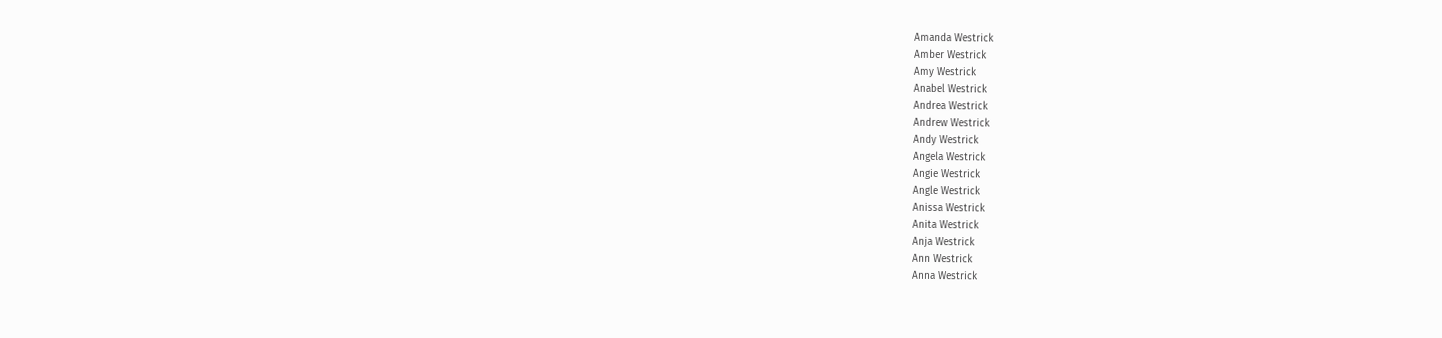Amanda Westrick
Amber Westrick
Amy Westrick
Anabel Westrick
Andrea Westrick
Andrew Westrick
Andy Westrick
Angela Westrick
Angie Westrick
Angle Westrick
Anissa Westrick
Anita Westrick
Anja Westrick
Ann Westrick
Anna Westrick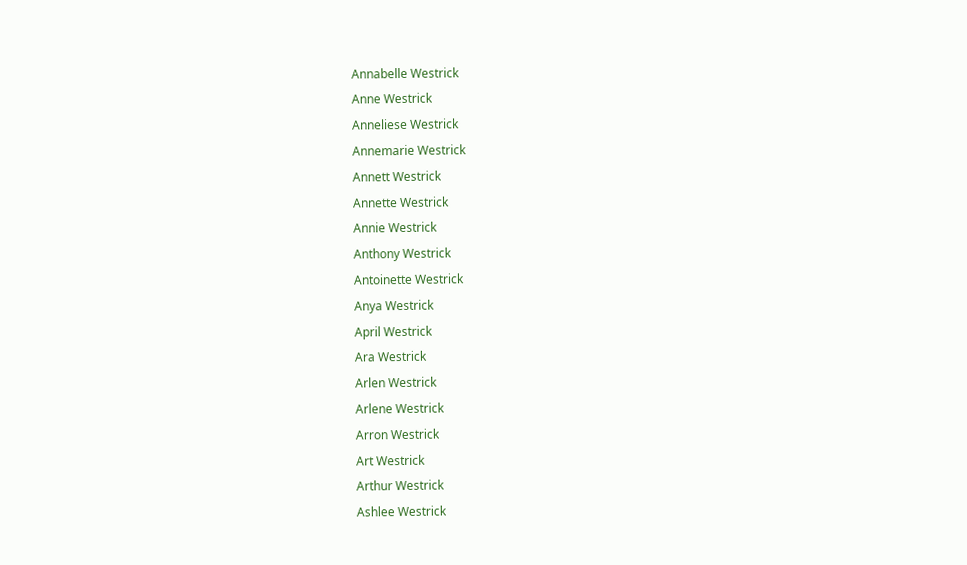Annabelle Westrick
Anne Westrick
Anneliese Westrick
Annemarie Westrick
Annett Westrick
Annette Westrick
Annie Westrick
Anthony Westrick
Antoinette Westrick
Anya Westrick
April Westrick
Ara Westrick
Arlen Westrick
Arlene Westrick
Arron Westrick
Art Westrick
Arthur Westrick
Ashlee Westrick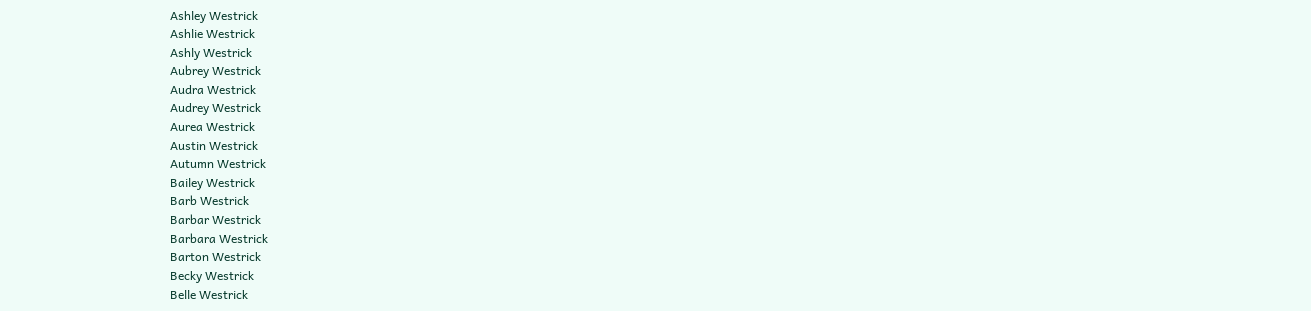Ashley Westrick
Ashlie Westrick
Ashly Westrick
Aubrey Westrick
Audra Westrick
Audrey Westrick
Aurea Westrick
Austin Westrick
Autumn Westrick
Bailey Westrick
Barb Westrick
Barbar Westrick
Barbara Westrick
Barton Westrick
Becky Westrick
Belle Westrick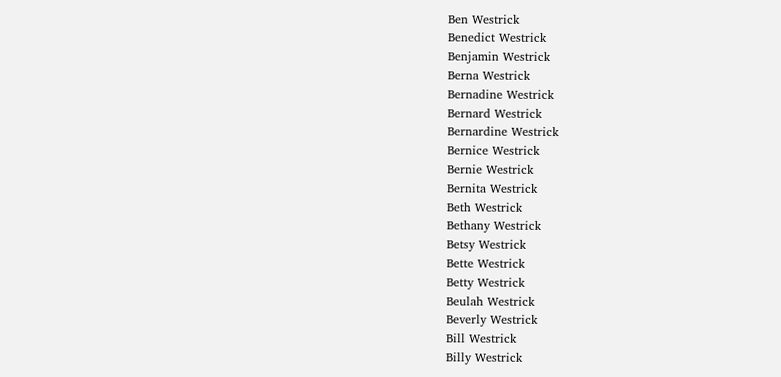Ben Westrick
Benedict Westrick
Benjamin Westrick
Berna Westrick
Bernadine Westrick
Bernard Westrick
Bernardine Westrick
Bernice Westrick
Bernie Westrick
Bernita Westrick
Beth Westrick
Bethany Westrick
Betsy Westrick
Bette Westrick
Betty Westrick
Beulah Westrick
Beverly Westrick
Bill Westrick
Billy Westrick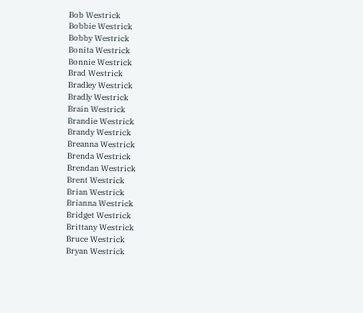Bob Westrick
Bobbie Westrick
Bobby Westrick
Bonita Westrick
Bonnie Westrick
Brad Westrick
Bradley Westrick
Bradly Westrick
Brain Westrick
Brandie Westrick
Brandy Westrick
Breanna Westrick
Brenda Westrick
Brendan Westrick
Brent Westrick
Brian Westrick
Brianna Westrick
Bridget Westrick
Brittany Westrick
Bruce Westrick
Bryan Westrick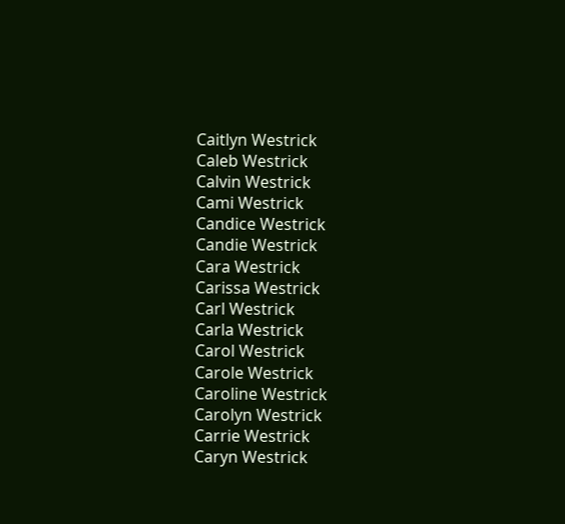Caitlyn Westrick
Caleb Westrick
Calvin Westrick
Cami Westrick
Candice Westrick
Candie Westrick
Cara Westrick
Carissa Westrick
Carl Westrick
Carla Westrick
Carol Westrick
Carole Westrick
Caroline Westrick
Carolyn Westrick
Carrie Westrick
Caryn Westrick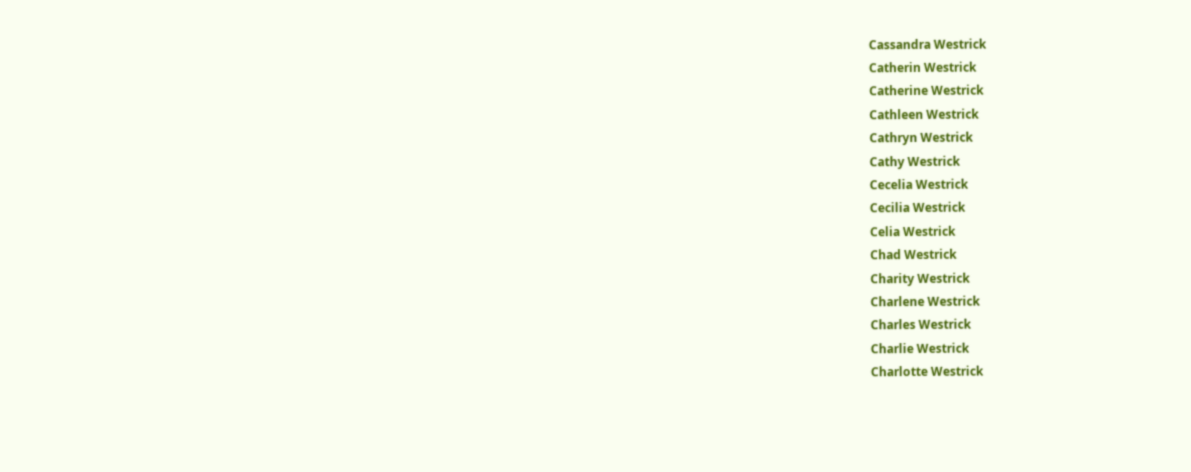Cassandra Westrick
Catherin Westrick
Catherine Westrick
Cathleen Westrick
Cathryn Westrick
Cathy Westrick
Cecelia Westrick
Cecilia Westrick
Celia Westrick
Chad Westrick
Charity Westrick
Charlene Westrick
Charles Westrick
Charlie Westrick
Charlotte Westrick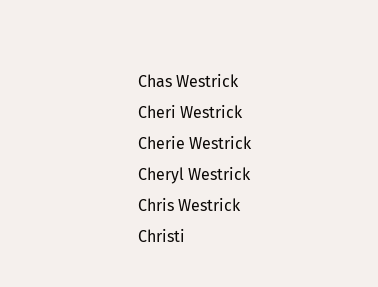Chas Westrick
Cheri Westrick
Cherie Westrick
Cheryl Westrick
Chris Westrick
Christi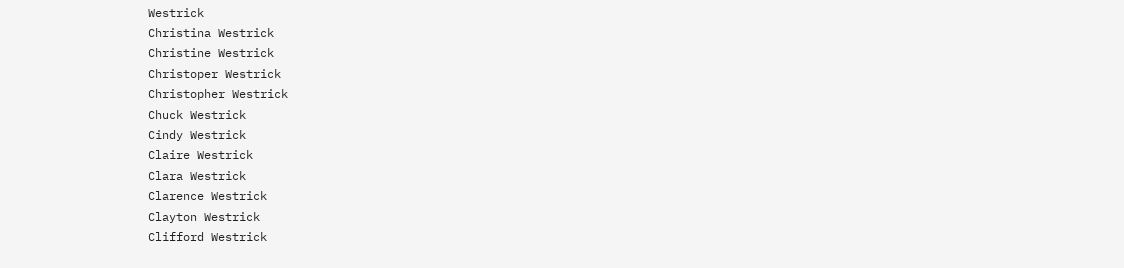Westrick
Christina Westrick
Christine Westrick
Christoper Westrick
Christopher Westrick
Chuck Westrick
Cindy Westrick
Claire Westrick
Clara Westrick
Clarence Westrick
Clayton Westrick
Clifford Westrick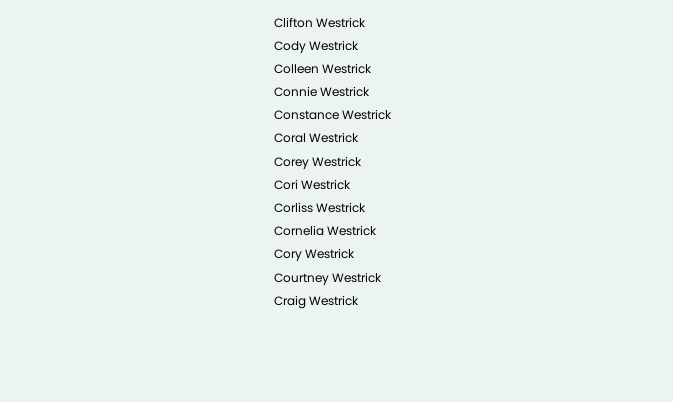Clifton Westrick
Cody Westrick
Colleen Westrick
Connie Westrick
Constance Westrick
Coral Westrick
Corey Westrick
Cori Westrick
Corliss Westrick
Cornelia Westrick
Cory Westrick
Courtney Westrick
Craig Westrick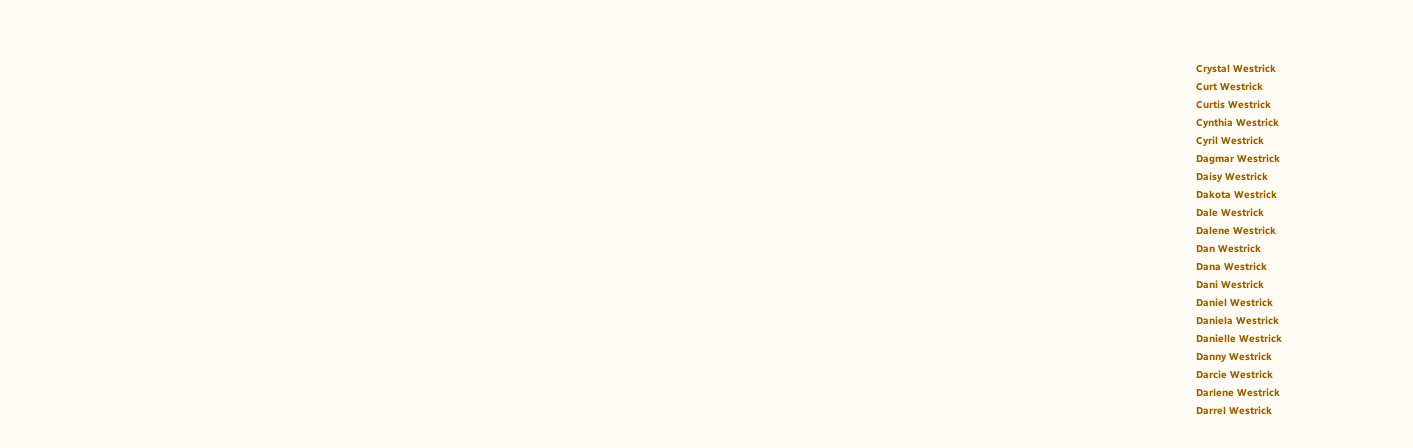Crystal Westrick
Curt Westrick
Curtis Westrick
Cynthia Westrick
Cyril Westrick
Dagmar Westrick
Daisy Westrick
Dakota Westrick
Dale Westrick
Dalene Westrick
Dan Westrick
Dana Westrick
Dani Westrick
Daniel Westrick
Daniela Westrick
Danielle Westrick
Danny Westrick
Darcie Westrick
Darlene Westrick
Darrel Westrick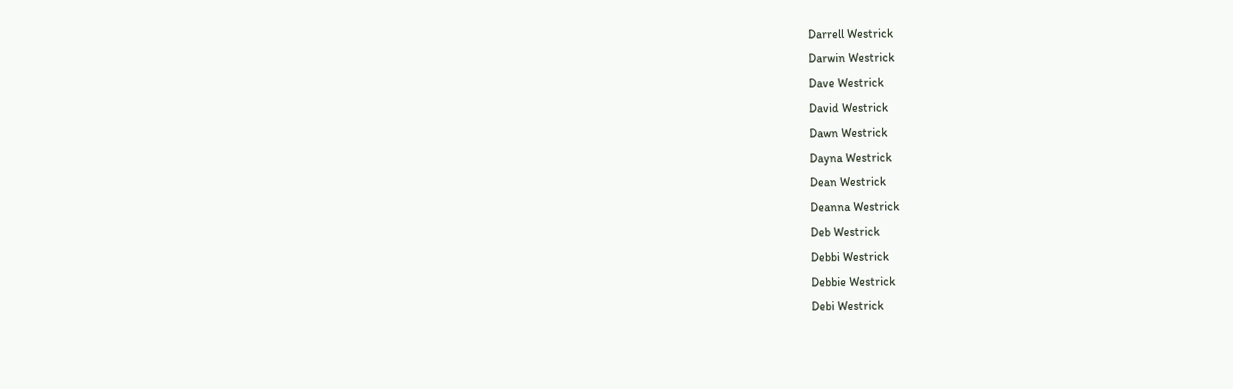Darrell Westrick
Darwin Westrick
Dave Westrick
David Westrick
Dawn Westrick
Dayna Westrick
Dean Westrick
Deanna Westrick
Deb Westrick
Debbi Westrick
Debbie Westrick
Debi Westrick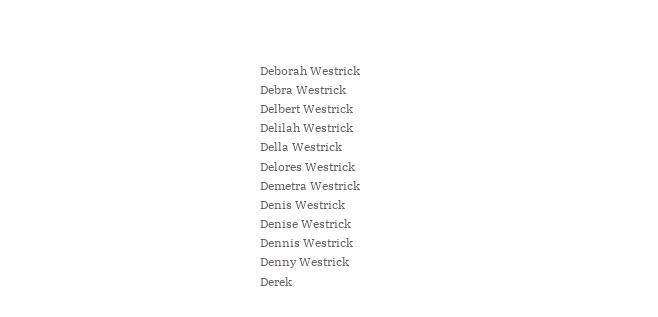Deborah Westrick
Debra Westrick
Delbert Westrick
Delilah Westrick
Della Westrick
Delores Westrick
Demetra Westrick
Denis Westrick
Denise Westrick
Dennis Westrick
Denny Westrick
Derek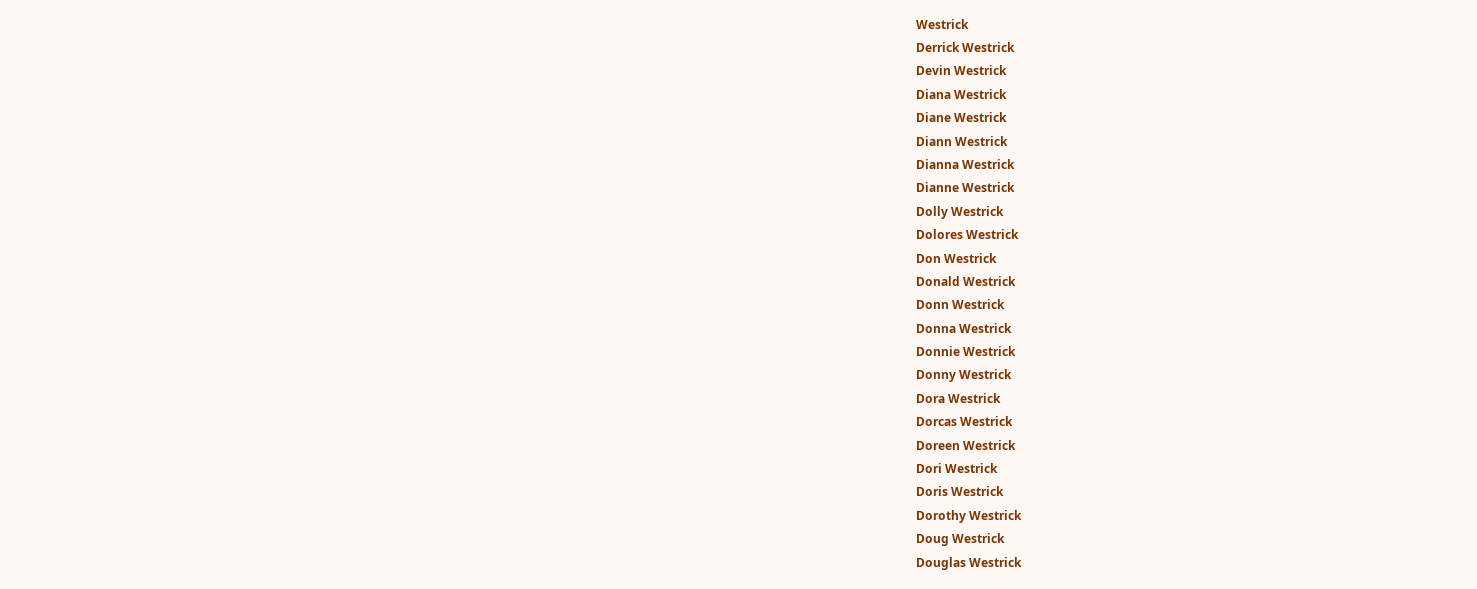Westrick
Derrick Westrick
Devin Westrick
Diana Westrick
Diane Westrick
Diann Westrick
Dianna Westrick
Dianne Westrick
Dolly Westrick
Dolores Westrick
Don Westrick
Donald Westrick
Donn Westrick
Donna Westrick
Donnie Westrick
Donny Westrick
Dora Westrick
Dorcas Westrick
Doreen Westrick
Dori Westrick
Doris Westrick
Dorothy Westrick
Doug Westrick
Douglas Westrick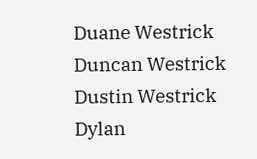Duane Westrick
Duncan Westrick
Dustin Westrick
Dylan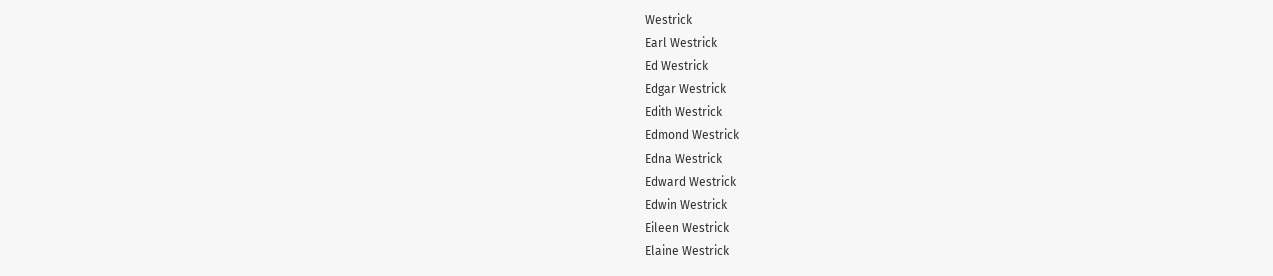Westrick
Earl Westrick
Ed Westrick
Edgar Westrick
Edith Westrick
Edmond Westrick
Edna Westrick
Edward Westrick
Edwin Westrick
Eileen Westrick
Elaine Westrick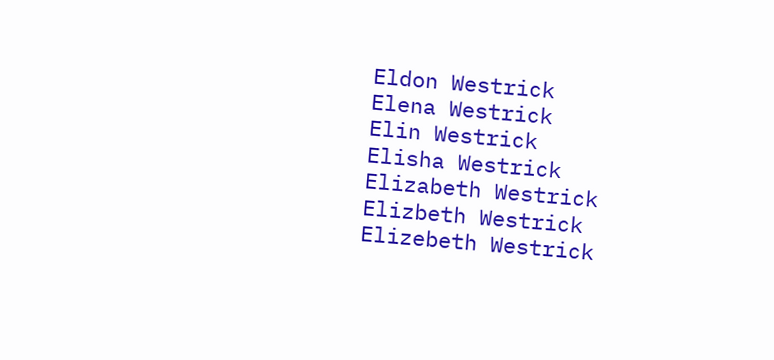Eldon Westrick
Elena Westrick
Elin Westrick
Elisha Westrick
Elizabeth Westrick
Elizbeth Westrick
Elizebeth Westrick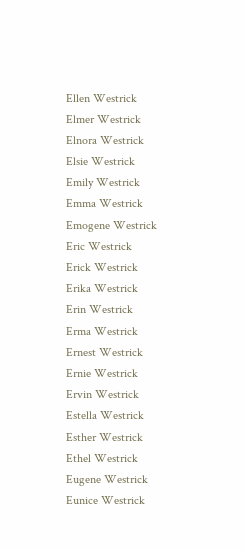Ellen Westrick
Elmer Westrick
Elnora Westrick
Elsie Westrick
Emily Westrick
Emma Westrick
Emogene Westrick
Eric Westrick
Erick Westrick
Erika Westrick
Erin Westrick
Erma Westrick
Ernest Westrick
Ernie Westrick
Ervin Westrick
Estella Westrick
Esther Westrick
Ethel Westrick
Eugene Westrick
Eunice Westrick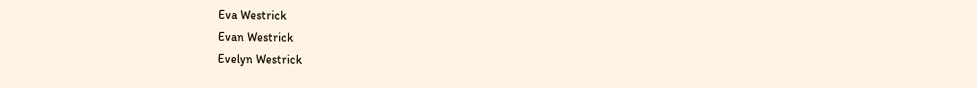Eva Westrick
Evan Westrick
Evelyn Westrick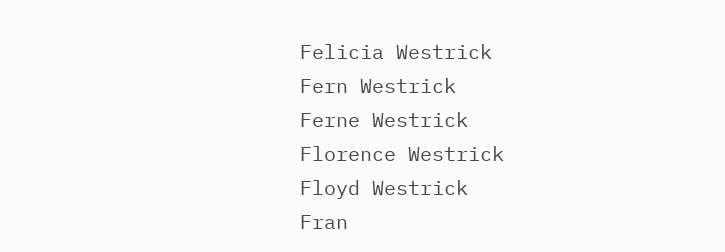Felicia Westrick
Fern Westrick
Ferne Westrick
Florence Westrick
Floyd Westrick
Fran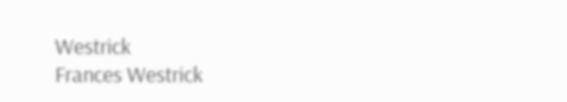Westrick
Frances Westrick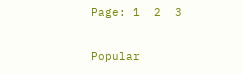Page: 1  2  3

Popular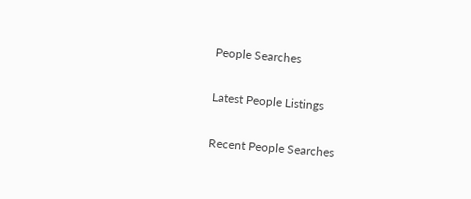People Searches

Latest People Listings

Recent People Searches